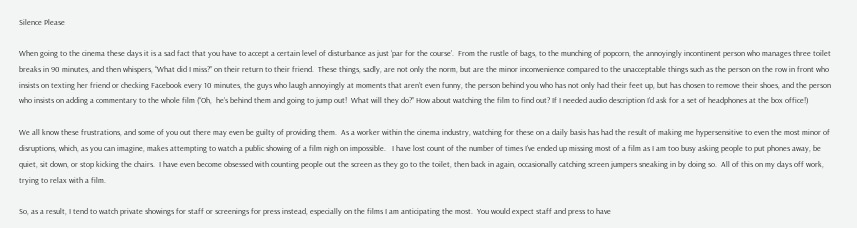Silence Please

When going to the cinema these days it is a sad fact that you have to accept a certain level of disturbance as just ‘par for the course’.  From the rustle of bags, to the munching of popcorn, the annoyingly incontinent person who manages three toilet breaks in 90 minutes, and then whispers, “What did I miss?” on their return to their friend.  These things, sadly, are not only the norm, but are the minor inconvenience compared to the unacceptable things such as the person on the row in front who insists on texting her friend or checking Facebook every 10 minutes, the guys who laugh annoyingly at moments that aren’t even funny, the person behind you who has not only had their feet up, but has chosen to remove their shoes, and the person who insists on adding a commentary to the whole film (“Oh,  he’s behind them and going to jump out!  What will they do?” How about watching the film to find out? If I needed audio description I’d ask for a set of headphones at the box office!)

We all know these frustrations, and some of you out there may even be guilty of providing them.  As a worker within the cinema industry, watching for these on a daily basis has had the result of making me hypersensitive to even the most minor of disruptions, which, as you can imagine, makes attempting to watch a public showing of a film nigh on impossible.   I have lost count of the number of times I’ve ended up missing most of a film as I am too busy asking people to put phones away, be quiet, sit down, or stop kicking the chairs.  I have even become obsessed with counting people out the screen as they go to the toilet, then back in again, occasionally catching screen jumpers sneaking in by doing so.  All of this on my days off work, trying to relax with a film.

So, as a result, I tend to watch private showings for staff or screenings for press instead, especially on the films I am anticipating the most.  You would expect staff and press to have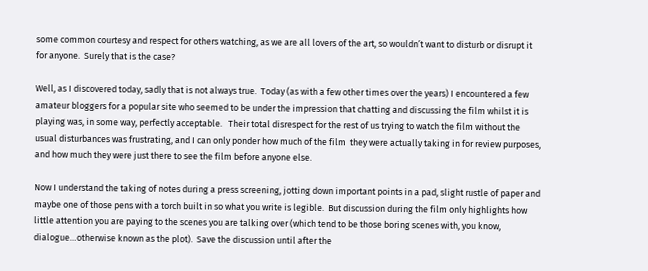some common courtesy and respect for others watching, as we are all lovers of the art, so wouldn’t want to disturb or disrupt it for anyone.  Surely that is the case?

Well, as I discovered today, sadly that is not always true.  Today (as with a few other times over the years) I encountered a few amateur bloggers for a popular site who seemed to be under the impression that chatting and discussing the film whilst it is playing was, in some way, perfectly acceptable.   Their total disrespect for the rest of us trying to watch the film without the usual disturbances was frustrating, and I can only ponder how much of the film  they were actually taking in for review purposes, and how much they were just there to see the film before anyone else.

Now I understand the taking of notes during a press screening, jotting down important points in a pad, slight rustle of paper and maybe one of those pens with a torch built in so what you write is legible.  But discussion during the film only highlights how little attention you are paying to the scenes you are talking over (which tend to be those boring scenes with, you know, dialogue…otherwise known as the plot).  Save the discussion until after the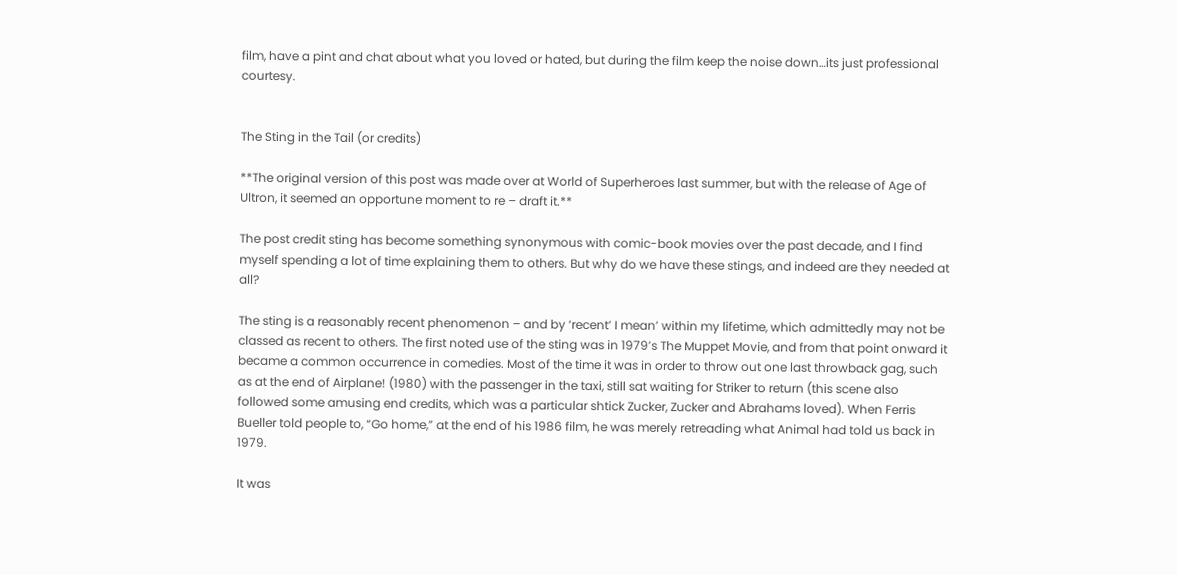film, have a pint and chat about what you loved or hated, but during the film keep the noise down…its just professional courtesy.


The Sting in the Tail (or credits)

**The original version of this post was made over at World of Superheroes last summer, but with the release of Age of Ultron, it seemed an opportune moment to re – draft it.**

The post credit sting has become something synonymous with comic-book movies over the past decade, and I find myself spending a lot of time explaining them to others. But why do we have these stings, and indeed are they needed at all?

The sting is a reasonably recent phenomenon – and by ‘recent’ I mean’ within my lifetime, which admittedly may not be classed as recent to others. The first noted use of the sting was in 1979’s The Muppet Movie, and from that point onward it became a common occurrence in comedies. Most of the time it was in order to throw out one last throwback gag, such as at the end of Airplane! (1980) with the passenger in the taxi, still sat waiting for Striker to return (this scene also followed some amusing end credits, which was a particular shtick Zucker, Zucker and Abrahams loved). When Ferris Bueller told people to, “Go home,” at the end of his 1986 film, he was merely retreading what Animal had told us back in 1979.

It was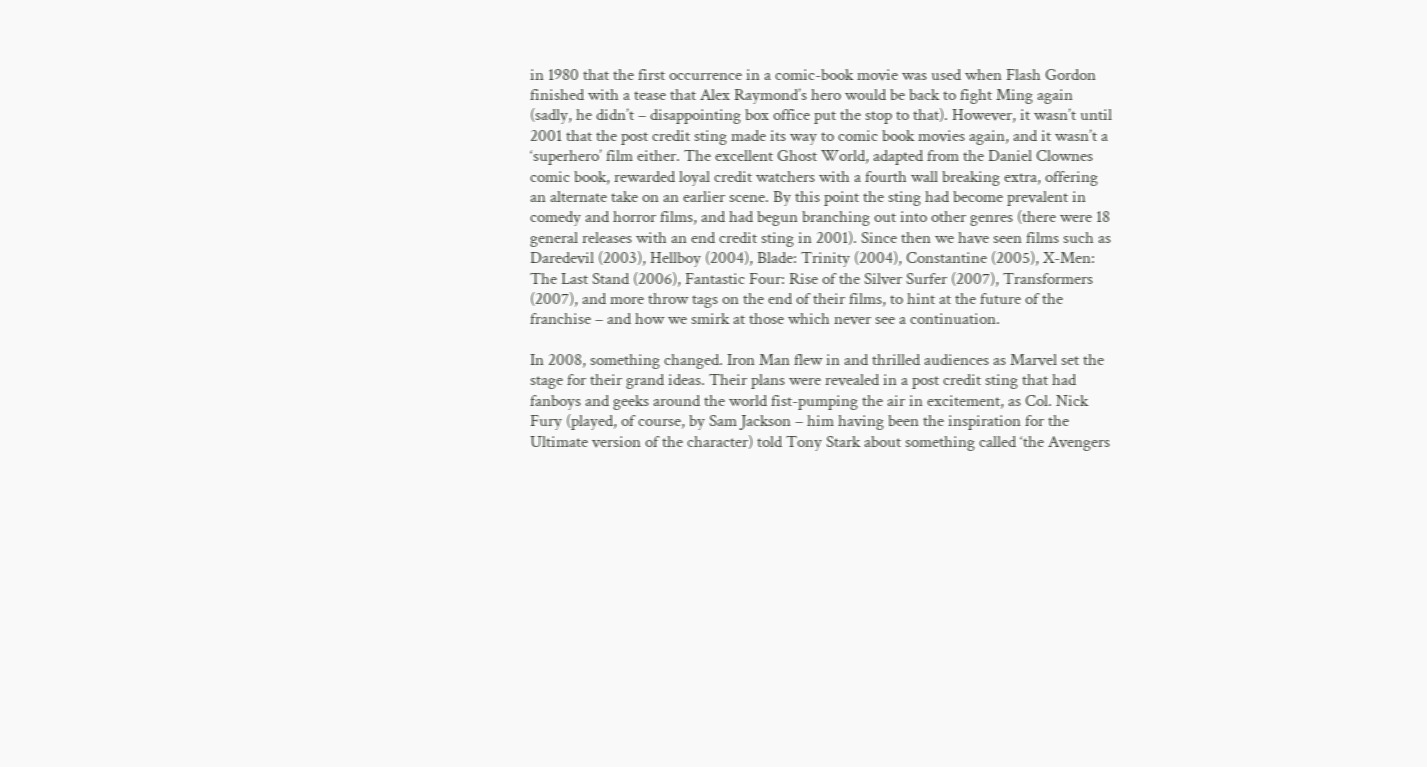in 1980 that the first occurrence in a comic-book movie was used when Flash Gordon finished with a tease that Alex Raymond’s hero would be back to fight Ming again (sadly, he didn’t – disappointing box office put the stop to that). However, it wasn’t until 2001 that the post credit sting made its way to comic book movies again, and it wasn’t a ‘superhero’ film either. The excellent Ghost World, adapted from the Daniel Clownes comic book, rewarded loyal credit watchers with a fourth wall breaking extra, offering an alternate take on an earlier scene. By this point the sting had become prevalent in comedy and horror films, and had begun branching out into other genres (there were 18 general releases with an end credit sting in 2001). Since then we have seen films such as Daredevil (2003), Hellboy (2004), Blade: Trinity (2004), Constantine (2005), X-Men: The Last Stand (2006), Fantastic Four: Rise of the Silver Surfer (2007), Transformers (2007), and more throw tags on the end of their films, to hint at the future of the franchise – and how we smirk at those which never see a continuation.

In 2008, something changed. Iron Man flew in and thrilled audiences as Marvel set the stage for their grand ideas. Their plans were revealed in a post credit sting that had fanboys and geeks around the world fist-pumping the air in excitement, as Col. Nick Fury (played, of course, by Sam Jackson – him having been the inspiration for the Ultimate version of the character) told Tony Stark about something called ‘the Avengers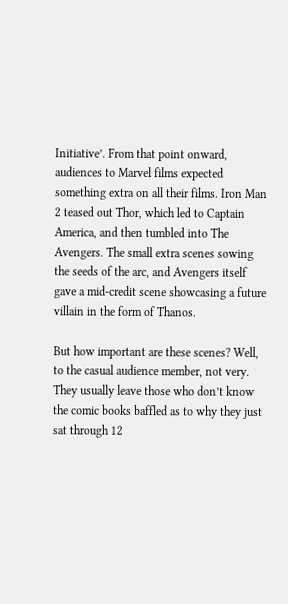Initiative’. From that point onward, audiences to Marvel films expected something extra on all their films. Iron Man 2 teased out Thor, which led to Captain America, and then tumbled into The Avengers. The small extra scenes sowing the seeds of the arc, and Avengers itself gave a mid-credit scene showcasing a future villain in the form of Thanos.

But how important are these scenes? Well, to the casual audience member, not very. They usually leave those who don’t know the comic books baffled as to why they just sat through 12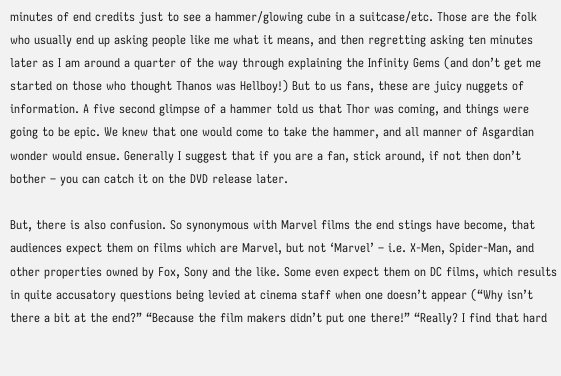minutes of end credits just to see a hammer/glowing cube in a suitcase/etc. Those are the folk who usually end up asking people like me what it means, and then regretting asking ten minutes later as I am around a quarter of the way through explaining the Infinity Gems (and don’t get me started on those who thought Thanos was Hellboy!) But to us fans, these are juicy nuggets of information. A five second glimpse of a hammer told us that Thor was coming, and things were going to be epic. We knew that one would come to take the hammer, and all manner of Asgardian wonder would ensue. Generally I suggest that if you are a fan, stick around, if not then don’t bother – you can catch it on the DVD release later.

But, there is also confusion. So synonymous with Marvel films the end stings have become, that audiences expect them on films which are Marvel, but not ‘Marvel’ – i.e. X-Men, Spider-Man, and other properties owned by Fox, Sony and the like. Some even expect them on DC films, which results in quite accusatory questions being levied at cinema staff when one doesn’t appear (“Why isn’t there a bit at the end?” “Because the film makers didn’t put one there!” “Really? I find that hard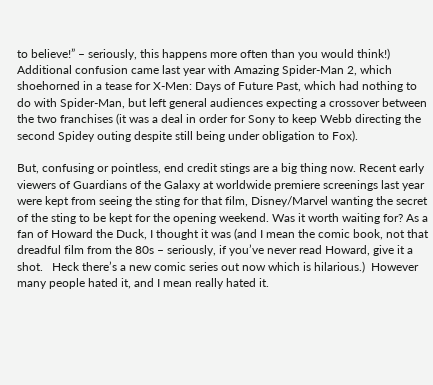to believe!” – seriously, this happens more often than you would think!) Additional confusion came last year with Amazing Spider-Man 2, which shoehorned in a tease for X-Men: Days of Future Past, which had nothing to do with Spider-Man, but left general audiences expecting a crossover between the two franchises (it was a deal in order for Sony to keep Webb directing the second Spidey outing despite still being under obligation to Fox).

But, confusing or pointless, end credit stings are a big thing now. Recent early viewers of Guardians of the Galaxy at worldwide premiere screenings last year were kept from seeing the sting for that film, Disney/Marvel wanting the secret of the sting to be kept for the opening weekend. Was it worth waiting for? As a fan of Howard the Duck, I thought it was (and I mean the comic book, not that dreadful film from the 80s – seriously, if you’ve never read Howard, give it a shot.   Heck there’s a new comic series out now which is hilarious.)  However many people hated it, and I mean really hated it.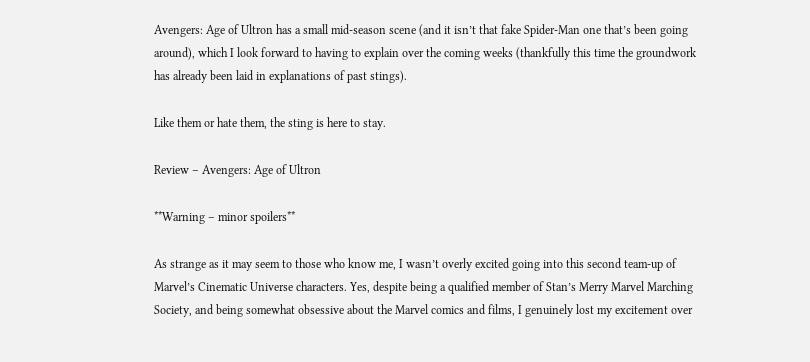Avengers: Age of Ultron has a small mid-season scene (and it isn’t that fake Spider-Man one that’s been going around), which I look forward to having to explain over the coming weeks (thankfully this time the groundwork has already been laid in explanations of past stings).

Like them or hate them, the sting is here to stay.

Review – Avengers: Age of Ultron

**Warning – minor spoilers**

As strange as it may seem to those who know me, I wasn’t overly excited going into this second team-up of Marvel’s Cinematic Universe characters. Yes, despite being a qualified member of Stan’s Merry Marvel Marching Society, and being somewhat obsessive about the Marvel comics and films, I genuinely lost my excitement over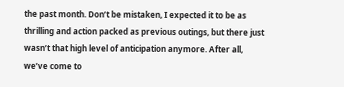the past month. Don’t be mistaken, I expected it to be as thrilling and action packed as previous outings, but there just wasn’t that high level of anticipation anymore. After all, we’ve come to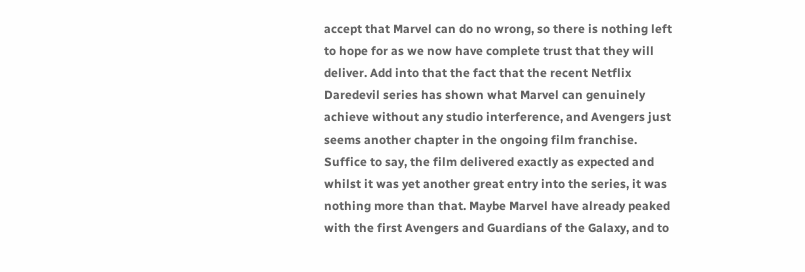accept that Marvel can do no wrong, so there is nothing left to hope for as we now have complete trust that they will deliver. Add into that the fact that the recent Netflix Daredevil series has shown what Marvel can genuinely achieve without any studio interference, and Avengers just seems another chapter in the ongoing film franchise. Suffice to say, the film delivered exactly as expected and whilst it was yet another great entry into the series, it was nothing more than that. Maybe Marvel have already peaked with the first Avengers and Guardians of the Galaxy, and to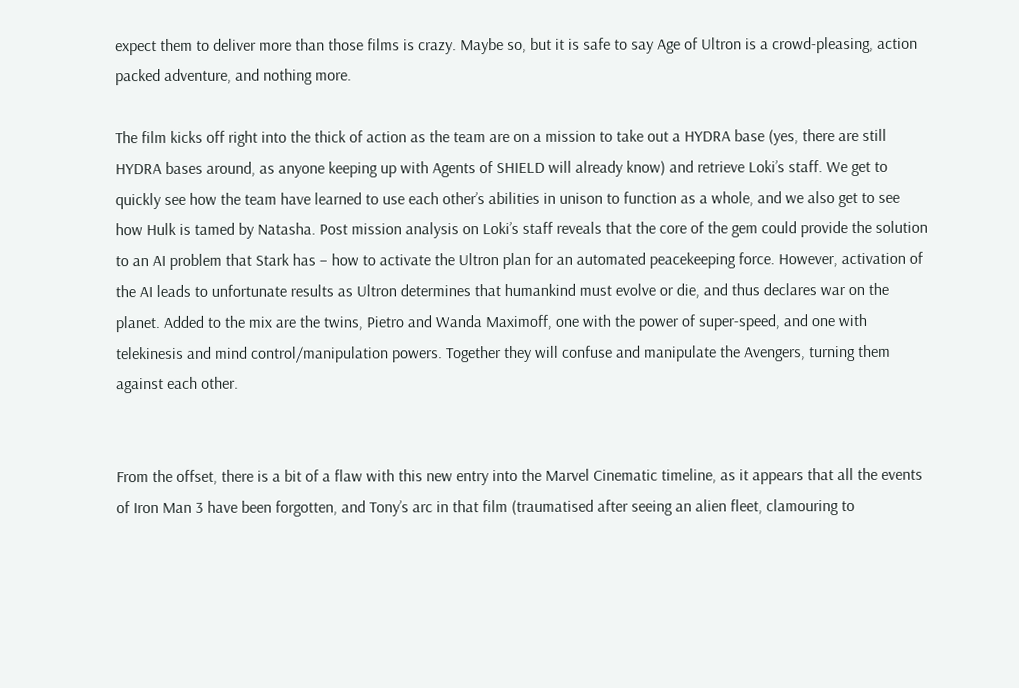expect them to deliver more than those films is crazy. Maybe so, but it is safe to say Age of Ultron is a crowd-pleasing, action packed adventure, and nothing more.

The film kicks off right into the thick of action as the team are on a mission to take out a HYDRA base (yes, there are still HYDRA bases around, as anyone keeping up with Agents of SHIELD will already know) and retrieve Loki’s staff. We get to quickly see how the team have learned to use each other’s abilities in unison to function as a whole, and we also get to see how Hulk is tamed by Natasha. Post mission analysis on Loki’s staff reveals that the core of the gem could provide the solution to an AI problem that Stark has – how to activate the Ultron plan for an automated peacekeeping force. However, activation of the AI leads to unfortunate results as Ultron determines that humankind must evolve or die, and thus declares war on the planet. Added to the mix are the twins, Pietro and Wanda Maximoff, one with the power of super-speed, and one with telekinesis and mind control/manipulation powers. Together they will confuse and manipulate the Avengers, turning them against each other.


From the offset, there is a bit of a flaw with this new entry into the Marvel Cinematic timeline, as it appears that all the events of Iron Man 3 have been forgotten, and Tony’s arc in that film (traumatised after seeing an alien fleet, clamouring to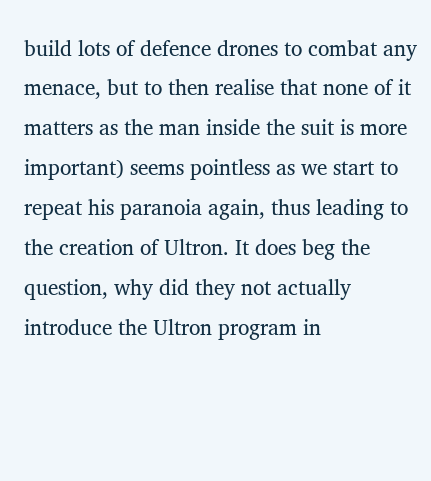build lots of defence drones to combat any menace, but to then realise that none of it matters as the man inside the suit is more important) seems pointless as we start to repeat his paranoia again, thus leading to the creation of Ultron. It does beg the question, why did they not actually introduce the Ultron program in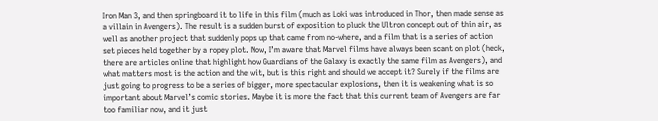Iron Man 3, and then springboard it to life in this film (much as Loki was introduced in Thor, then made sense as a villain in Avengers). The result is a sudden burst of exposition to pluck the Ultron concept out of thin air, as well as another project that suddenly pops up that came from no-where, and a film that is a series of action set pieces held together by a ropey plot. Now, I’m aware that Marvel films have always been scant on plot (heck, there are articles online that highlight how Guardians of the Galaxy is exactly the same film as Avengers), and what matters most is the action and the wit, but is this right and should we accept it? Surely if the films are just going to progress to be a series of bigger, more spectacular explosions, then it is weakening what is so important about Marvel’s comic stories. Maybe it is more the fact that this current team of Avengers are far too familiar now, and it just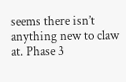seems there isn’t anything new to claw at. Phase 3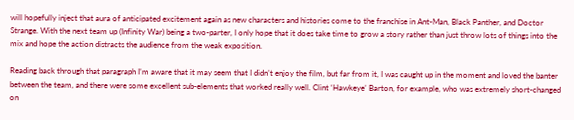will hopefully inject that aura of anticipated excitement again as new characters and histories come to the franchise in Ant-Man, Black Panther, and Doctor Strange. With the next team up (Infinity War) being a two-parter, I only hope that it does take time to grow a story rather than just throw lots of things into the mix and hope the action distracts the audience from the weak exposition.

Reading back through that paragraph I’m aware that it may seem that I didn’t enjoy the film, but far from it, I was caught up in the moment and loved the banter between the team, and there were some excellent sub-elements that worked really well. Clint ‘Hawkeye’ Barton, for example, who was extremely short-changed on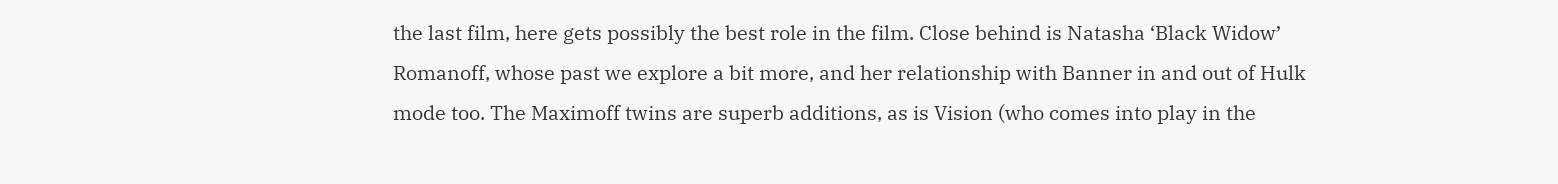the last film, here gets possibly the best role in the film. Close behind is Natasha ‘Black Widow’ Romanoff, whose past we explore a bit more, and her relationship with Banner in and out of Hulk mode too. The Maximoff twins are superb additions, as is Vision (who comes into play in the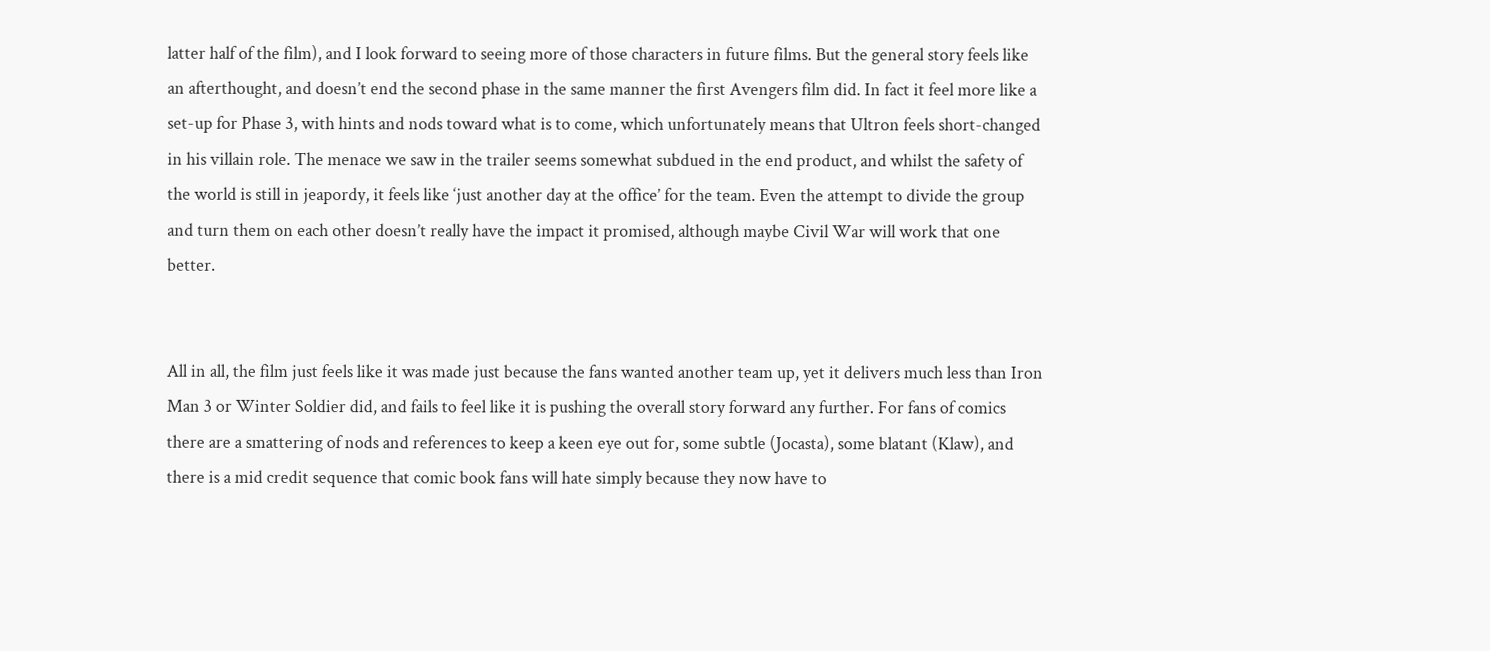latter half of the film), and I look forward to seeing more of those characters in future films. But the general story feels like an afterthought, and doesn’t end the second phase in the same manner the first Avengers film did. In fact it feel more like a set-up for Phase 3, with hints and nods toward what is to come, which unfortunately means that Ultron feels short-changed in his villain role. The menace we saw in the trailer seems somewhat subdued in the end product, and whilst the safety of the world is still in jeapordy, it feels like ‘just another day at the office’ for the team. Even the attempt to divide the group and turn them on each other doesn’t really have the impact it promised, although maybe Civil War will work that one better.


All in all, the film just feels like it was made just because the fans wanted another team up, yet it delivers much less than Iron Man 3 or Winter Soldier did, and fails to feel like it is pushing the overall story forward any further. For fans of comics there are a smattering of nods and references to keep a keen eye out for, some subtle (Jocasta), some blatant (Klaw), and there is a mid credit sequence that comic book fans will hate simply because they now have to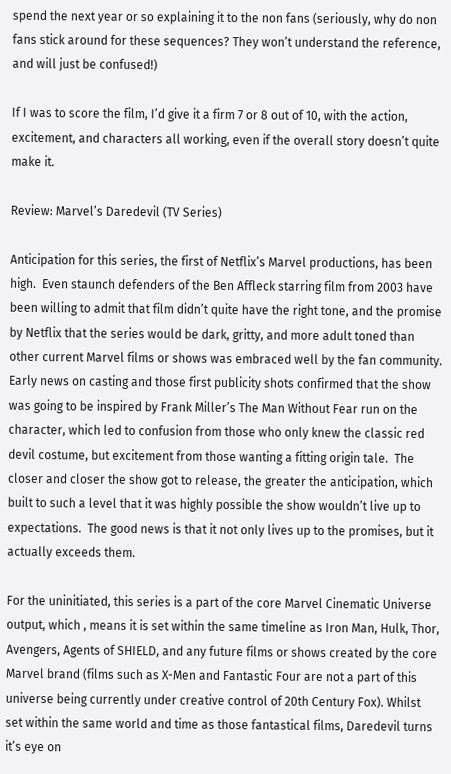spend the next year or so explaining it to the non fans (seriously, why do non fans stick around for these sequences? They won’t understand the reference, and will just be confused!)

If I was to score the film, I’d give it a firm 7 or 8 out of 10, with the action, excitement, and characters all working, even if the overall story doesn’t quite make it.

Review: Marvel’s Daredevil (TV Series)

Anticipation for this series, the first of Netflix’s Marvel productions, has been high.  Even staunch defenders of the Ben Affleck starring film from 2003 have been willing to admit that film didn’t quite have the right tone, and the promise by Netflix that the series would be dark, gritty, and more adult toned than other current Marvel films or shows was embraced well by the fan community.  Early news on casting and those first publicity shots confirmed that the show was going to be inspired by Frank Miller’s The Man Without Fear run on the character, which led to confusion from those who only knew the classic red devil costume, but excitement from those wanting a fitting origin tale.  The closer and closer the show got to release, the greater the anticipation, which built to such a level that it was highly possible the show wouldn’t live up to expectations.  The good news is that it not only lives up to the promises, but it actually exceeds them.

For the uninitiated, this series is a part of the core Marvel Cinematic Universe output, which , means it is set within the same timeline as Iron Man, Hulk, Thor, Avengers, Agents of SHIELD, and any future films or shows created by the core Marvel brand (films such as X-Men and Fantastic Four are not a part of this universe being currently under creative control of 20th Century Fox). Whilst set within the same world and time as those fantastical films, Daredevil turns it’s eye on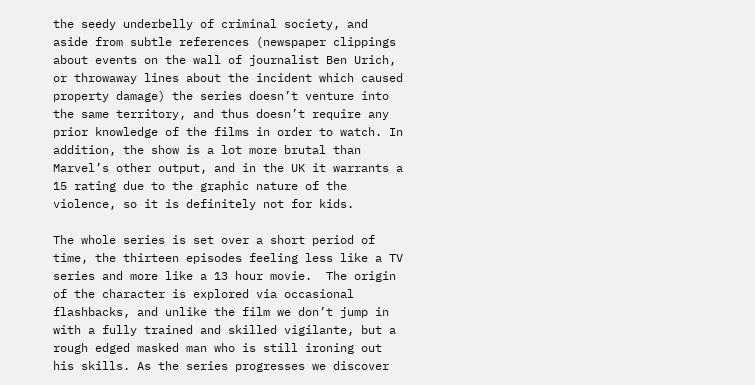the seedy underbelly of criminal society, and aside from subtle references (newspaper clippings about events on the wall of journalist Ben Urich, or throwaway lines about the incident which caused property damage) the series doesn’t venture into the same territory, and thus doesn’t require any prior knowledge of the films in order to watch. In addition, the show is a lot more brutal than Marvel’s other output, and in the UK it warrants a 15 rating due to the graphic nature of the violence, so it is definitely not for kids.

The whole series is set over a short period of time, the thirteen episodes feeling less like a TV series and more like a 13 hour movie.  The origin of the character is explored via occasional flashbacks, and unlike the film we don’t jump in with a fully trained and skilled vigilante, but a rough edged masked man who is still ironing out his skills. As the series progresses we discover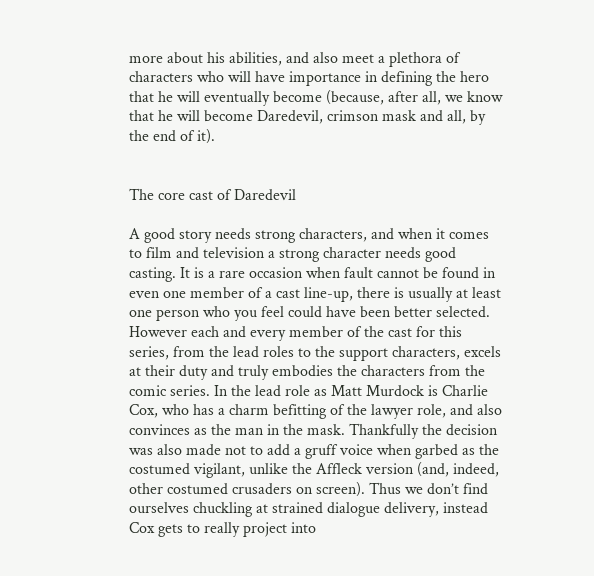more about his abilities, and also meet a plethora of characters who will have importance in defining the hero that he will eventually become (because, after all, we know that he will become Daredevil, crimson mask and all, by the end of it).


The core cast of Daredevil

A good story needs strong characters, and when it comes to film and television a strong character needs good casting. It is a rare occasion when fault cannot be found in even one member of a cast line-up, there is usually at least one person who you feel could have been better selected. However each and every member of the cast for this series, from the lead roles to the support characters, excels at their duty and truly embodies the characters from the comic series. In the lead role as Matt Murdock is Charlie Cox, who has a charm befitting of the lawyer role, and also convinces as the man in the mask. Thankfully the decision was also made not to add a gruff voice when garbed as the costumed vigilant, unlike the Affleck version (and, indeed, other costumed crusaders on screen). Thus we don’t find ourselves chuckling at strained dialogue delivery, instead Cox gets to really project into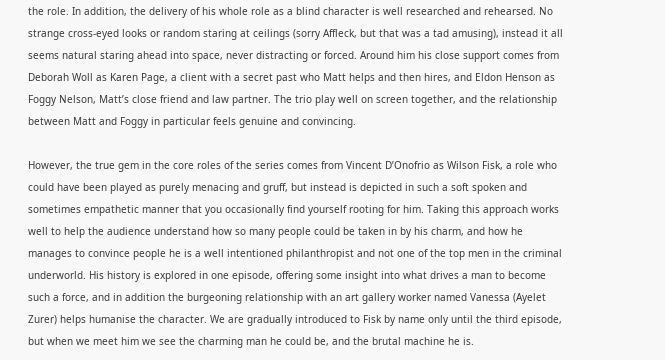the role. In addition, the delivery of his whole role as a blind character is well researched and rehearsed. No strange cross-eyed looks or random staring at ceilings (sorry Affleck, but that was a tad amusing), instead it all seems natural staring ahead into space, never distracting or forced. Around him his close support comes from Deborah Woll as Karen Page, a client with a secret past who Matt helps and then hires, and Eldon Henson as Foggy Nelson, Matt’s close friend and law partner. The trio play well on screen together, and the relationship between Matt and Foggy in particular feels genuine and convincing.

However, the true gem in the core roles of the series comes from Vincent D’Onofrio as Wilson Fisk, a role who could have been played as purely menacing and gruff, but instead is depicted in such a soft spoken and sometimes empathetic manner that you occasionally find yourself rooting for him. Taking this approach works well to help the audience understand how so many people could be taken in by his charm, and how he manages to convince people he is a well intentioned philanthropist and not one of the top men in the criminal underworld. His history is explored in one episode, offering some insight into what drives a man to become such a force, and in addition the burgeoning relationship with an art gallery worker named Vanessa (Ayelet Zurer) helps humanise the character. We are gradually introduced to Fisk by name only until the third episode, but when we meet him we see the charming man he could be, and the brutal machine he is.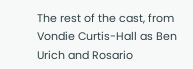The rest of the cast, from Vondie Curtis-Hall as Ben Urich and Rosario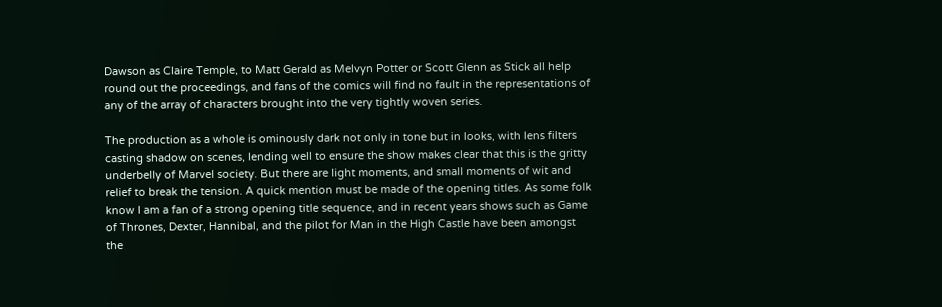Dawson as Claire Temple, to Matt Gerald as Melvyn Potter or Scott Glenn as Stick all help round out the proceedings, and fans of the comics will find no fault in the representations of any of the array of characters brought into the very tightly woven series.

The production as a whole is ominously dark not only in tone but in looks, with lens filters casting shadow on scenes, lending well to ensure the show makes clear that this is the gritty underbelly of Marvel society. But there are light moments, and small moments of wit and relief to break the tension. A quick mention must be made of the opening titles. As some folk know I am a fan of a strong opening title sequence, and in recent years shows such as Game of Thrones, Dexter, Hannibal, and the pilot for Man in the High Castle have been amongst the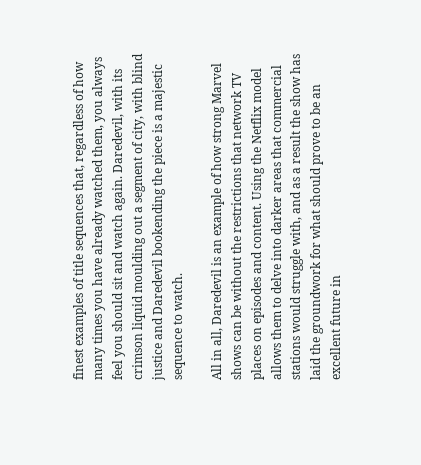finest examples of title sequences that, regardless of how many times you have already watched them, you always feel you should sit and watch again. Daredevil, with its crimson liquid moulding out a segment of city, with blind justice and Daredevil bookending the piece is a majestic sequence to watch.

All in all, Daredevil is an example of how strong Marvel shows can be without the restrictions that network TV places on episodes and content. Using the Netflix model allows them to delve into darker areas that commercial stations would struggle with, and as a result the show has laid the groundwork for what should prove to be an excellent future in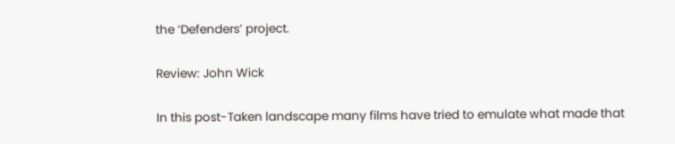the ‘Defenders’ project.

Review: John Wick

In this post-Taken landscape many films have tried to emulate what made that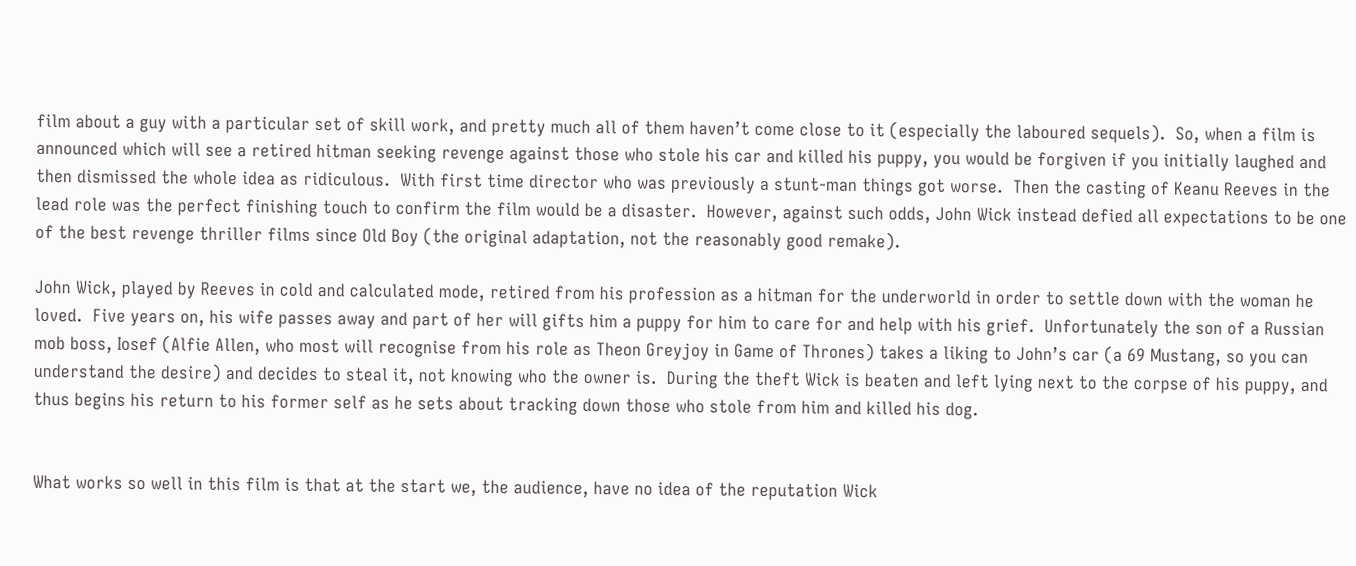film about a guy with a particular set of skill work, and pretty much all of them haven’t come close to it (especially the laboured sequels).  So, when a film is announced which will see a retired hitman seeking revenge against those who stole his car and killed his puppy, you would be forgiven if you initially laughed and then dismissed the whole idea as ridiculous.  With first time director who was previously a stunt-man things got worse.  Then the casting of Keanu Reeves in the lead role was the perfect finishing touch to confirm the film would be a disaster.  However, against such odds, John Wick instead defied all expectations to be one of the best revenge thriller films since Old Boy (the original adaptation, not the reasonably good remake).

John Wick, played by Reeves in cold and calculated mode, retired from his profession as a hitman for the underworld in order to settle down with the woman he loved.  Five years on, his wife passes away and part of her will gifts him a puppy for him to care for and help with his grief.  Unfortunately the son of a Russian mob boss, Iosef (Alfie Allen, who most will recognise from his role as Theon Greyjoy in Game of Thrones) takes a liking to John’s car (a 69 Mustang, so you can understand the desire) and decides to steal it, not knowing who the owner is.  During the theft Wick is beaten and left lying next to the corpse of his puppy, and thus begins his return to his former self as he sets about tracking down those who stole from him and killed his dog.


What works so well in this film is that at the start we, the audience, have no idea of the reputation Wick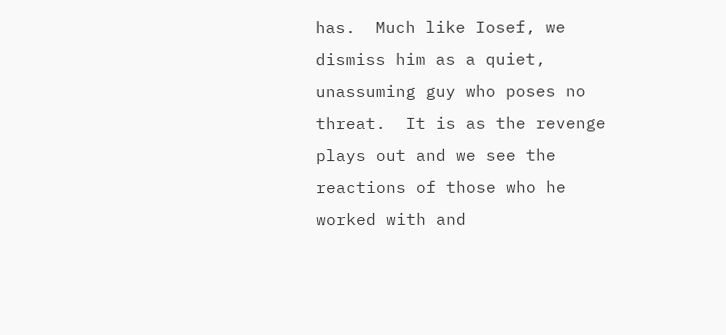has.  Much like Iosef, we dismiss him as a quiet, unassuming guy who poses no threat.  It is as the revenge plays out and we see the reactions of those who he worked with and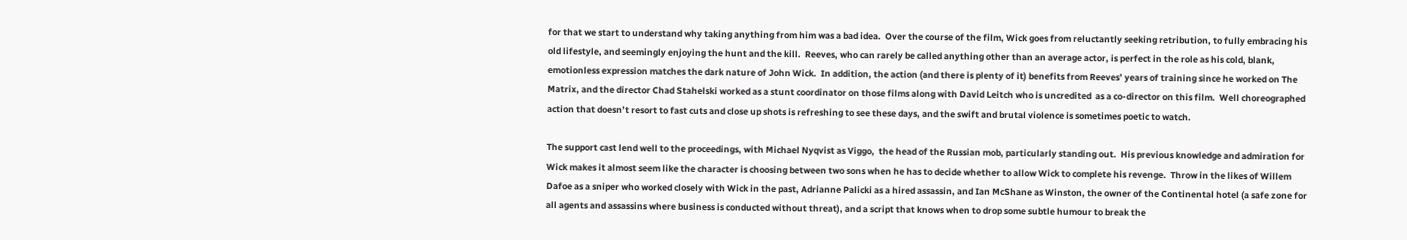for that we start to understand why taking anything from him was a bad idea.  Over the course of the film, Wick goes from reluctantly seeking retribution, to fully embracing his old lifestyle, and seemingly enjoying the hunt and the kill.  Reeves, who can rarely be called anything other than an average actor, is perfect in the role as his cold, blank, emotionless expression matches the dark nature of John Wick.  In addition, the action (and there is plenty of it) benefits from Reeves’ years of training since he worked on The Matrix, and the director Chad Stahelski worked as a stunt coordinator on those films along with David Leitch who is uncredited  as a co-director on this film.  Well choreographed action that doesn’t resort to fast cuts and close up shots is refreshing to see these days, and the swift and brutal violence is sometimes poetic to watch.

The support cast lend well to the proceedings, with Michael Nyqvist as Viggo,  the head of the Russian mob, particularly standing out.  His previous knowledge and admiration for Wick makes it almost seem like the character is choosing between two sons when he has to decide whether to allow Wick to complete his revenge.  Throw in the likes of Willem Dafoe as a sniper who worked closely with Wick in the past, Adrianne Palicki as a hired assassin, and Ian McShane as Winston, the owner of the Continental hotel (a safe zone for all agents and assassins where business is conducted without threat), and a script that knows when to drop some subtle humour to break the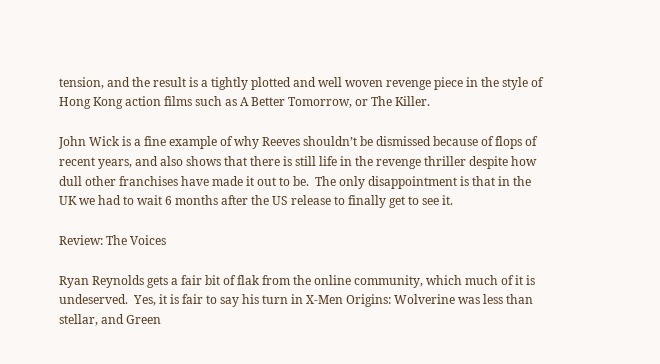tension, and the result is a tightly plotted and well woven revenge piece in the style of Hong Kong action films such as A Better Tomorrow, or The Killer.

John Wick is a fine example of why Reeves shouldn’t be dismissed because of flops of recent years, and also shows that there is still life in the revenge thriller despite how dull other franchises have made it out to be.  The only disappointment is that in the UK we had to wait 6 months after the US release to finally get to see it.

Review: The Voices

Ryan Reynolds gets a fair bit of flak from the online community, which much of it is undeserved.  Yes, it is fair to say his turn in X-Men Origins: Wolverine was less than stellar, and Green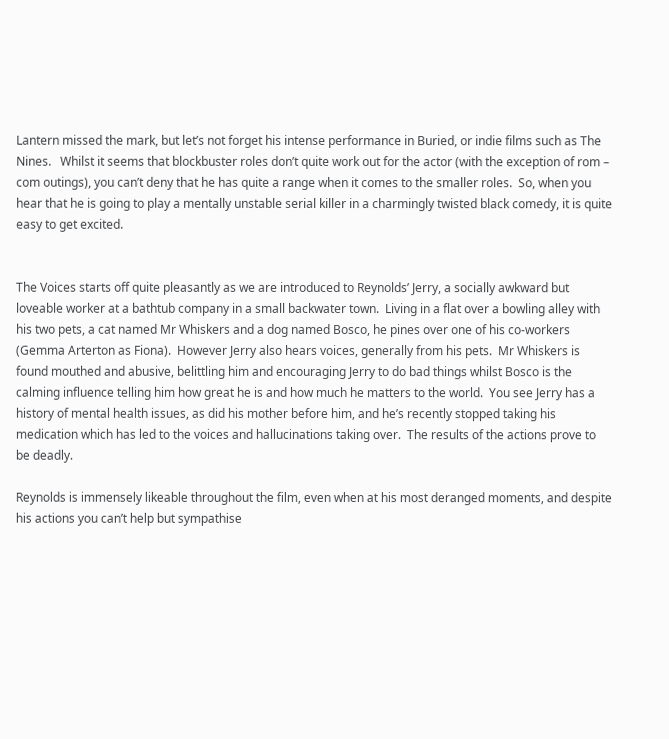Lantern missed the mark, but let’s not forget his intense performance in Buried, or indie films such as The Nines.   Whilst it seems that blockbuster roles don’t quite work out for the actor (with the exception of rom – com outings), you can’t deny that he has quite a range when it comes to the smaller roles.  So, when you hear that he is going to play a mentally unstable serial killer in a charmingly twisted black comedy, it is quite easy to get excited.


The Voices starts off quite pleasantly as we are introduced to Reynolds’ Jerry, a socially awkward but loveable worker at a bathtub company in a small backwater town.  Living in a flat over a bowling alley with his two pets, a cat named Mr Whiskers and a dog named Bosco, he pines over one of his co-workers (Gemma Arterton as Fiona).  However Jerry also hears voices, generally from his pets.  Mr Whiskers is found mouthed and abusive, belittling him and encouraging Jerry to do bad things whilst Bosco is the calming influence telling him how great he is and how much he matters to the world.  You see Jerry has a history of mental health issues, as did his mother before him, and he’s recently stopped taking his medication which has led to the voices and hallucinations taking over.  The results of the actions prove to be deadly.

Reynolds is immensely likeable throughout the film, even when at his most deranged moments, and despite his actions you can’t help but sympathise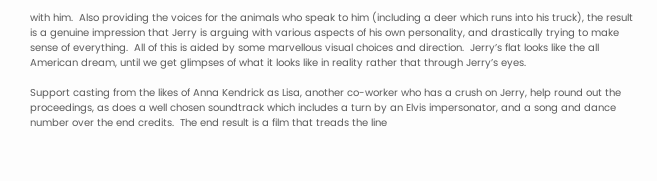with him.  Also providing the voices for the animals who speak to him (including a deer which runs into his truck), the result is a genuine impression that Jerry is arguing with various aspects of his own personality, and drastically trying to make sense of everything.  All of this is aided by some marvellous visual choices and direction.  Jerry’s flat looks like the all American dream, until we get glimpses of what it looks like in reality rather that through Jerry’s eyes.

Support casting from the likes of Anna Kendrick as Lisa, another co-worker who has a crush on Jerry, help round out the proceedings, as does a well chosen soundtrack which includes a turn by an Elvis impersonator, and a song and dance number over the end credits.  The end result is a film that treads the line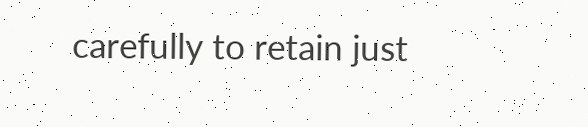carefully to retain just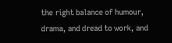the right balance of humour, drama, and dread to work, and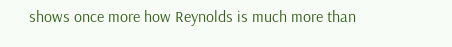shows once more how Reynolds is much more than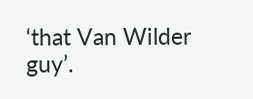‘that Van Wilder guy’.